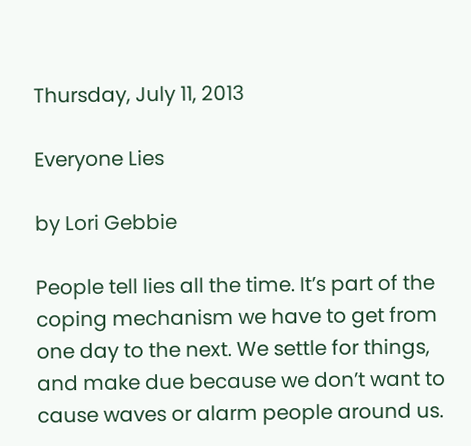Thursday, July 11, 2013

Everyone Lies

by Lori Gebbie

People tell lies all the time. It’s part of the coping mechanism we have to get from one day to the next. We settle for things, and make due because we don’t want to cause waves or alarm people around us.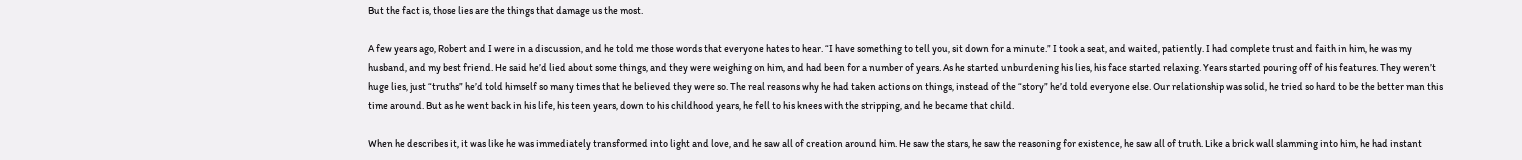But the fact is, those lies are the things that damage us the most.

A few years ago, Robert and I were in a discussion, and he told me those words that everyone hates to hear. “I have something to tell you, sit down for a minute.” I took a seat, and waited, patiently. I had complete trust and faith in him, he was my husband, and my best friend. He said he’d lied about some things, and they were weighing on him, and had been for a number of years. As he started unburdening his lies, his face started relaxing. Years started pouring off of his features. They weren’t huge lies, just “truths” he’d told himself so many times that he believed they were so. The real reasons why he had taken actions on things, instead of the “story” he’d told everyone else. Our relationship was solid, he tried so hard to be the better man this time around. But as he went back in his life, his teen years, down to his childhood years, he fell to his knees with the stripping, and he became that child.

When he describes it, it was like he was immediately transformed into light and love, and he saw all of creation around him. He saw the stars, he saw the reasoning for existence, he saw all of truth. Like a brick wall slamming into him, he had instant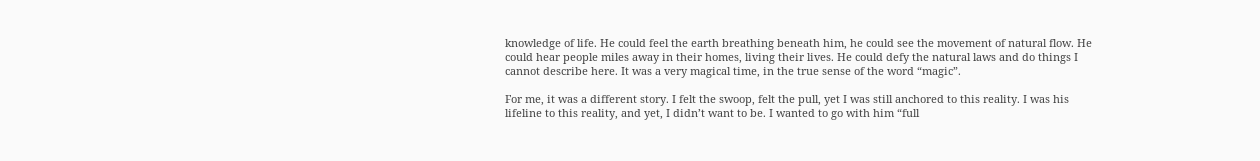knowledge of life. He could feel the earth breathing beneath him, he could see the movement of natural flow. He could hear people miles away in their homes, living their lives. He could defy the natural laws and do things I cannot describe here. It was a very magical time, in the true sense of the word “magic”.

For me, it was a different story. I felt the swoop, felt the pull, yet I was still anchored to this reality. I was his lifeline to this reality, and yet, I didn’t want to be. I wanted to go with him “full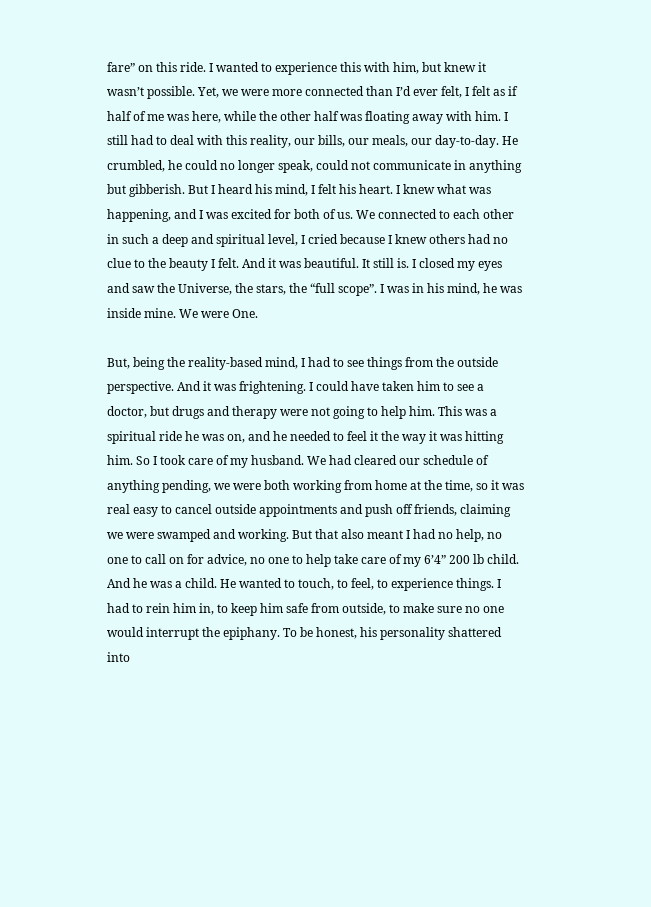fare” on this ride. I wanted to experience this with him, but knew it wasn’t possible. Yet, we were more connected than I’d ever felt, I felt as if half of me was here, while the other half was floating away with him. I still had to deal with this reality, our bills, our meals, our day-to-day. He crumbled, he could no longer speak, could not communicate in anything but gibberish. But I heard his mind, I felt his heart. I knew what was happening, and I was excited for both of us. We connected to each other in such a deep and spiritual level, I cried because I knew others had no clue to the beauty I felt. And it was beautiful. It still is. I closed my eyes and saw the Universe, the stars, the “full scope”. I was in his mind, he was inside mine. We were One.

But, being the reality-based mind, I had to see things from the outside perspective. And it was frightening. I could have taken him to see a doctor, but drugs and therapy were not going to help him. This was a spiritual ride he was on, and he needed to feel it the way it was hitting him. So I took care of my husband. We had cleared our schedule of anything pending, we were both working from home at the time, so it was real easy to cancel outside appointments and push off friends, claiming we were swamped and working. But that also meant I had no help, no one to call on for advice, no one to help take care of my 6’4” 200 lb child. And he was a child. He wanted to touch, to feel, to experience things. I had to rein him in, to keep him safe from outside, to make sure no one would interrupt the epiphany. To be honest, his personality shattered into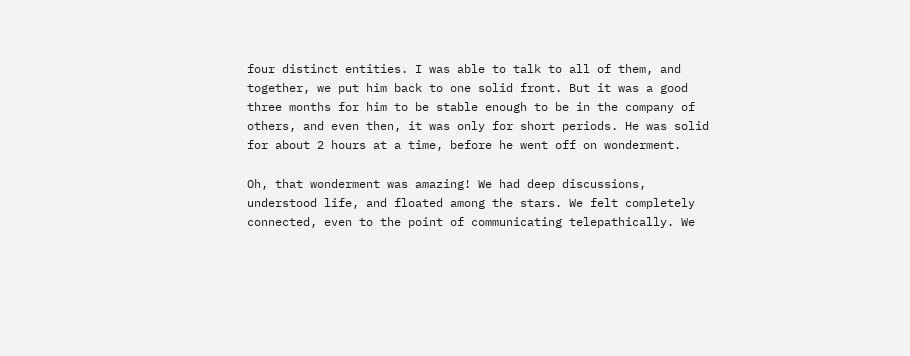four distinct entities. I was able to talk to all of them, and together, we put him back to one solid front. But it was a good three months for him to be stable enough to be in the company of others, and even then, it was only for short periods. He was solid for about 2 hours at a time, before he went off on wonderment.

Oh, that wonderment was amazing! We had deep discussions, understood life, and floated among the stars. We felt completely connected, even to the point of communicating telepathically. We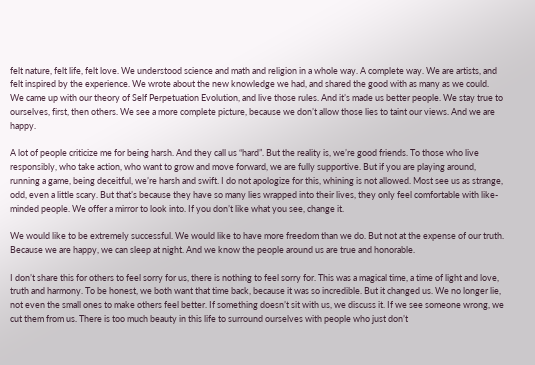felt nature, felt life, felt love. We understood science and math and religion in a whole way. A complete way. We are artists, and felt inspired by the experience. We wrote about the new knowledge we had, and shared the good with as many as we could. We came up with our theory of Self Perpetuation Evolution, and live those rules. And it’s made us better people. We stay true to ourselves, first, then others. We see a more complete picture, because we don’t allow those lies to taint our views. And we are happy.

A lot of people criticize me for being harsh. And they call us “hard”. But the reality is, we’re good friends. To those who live responsibly, who take action, who want to grow and move forward, we are fully supportive. But if you are playing around, running a game, being deceitful, we’re harsh and swift. I do not apologize for this, whining is not allowed. Most see us as strange, odd, even a little scary. But that’s because they have so many lies wrapped into their lives, they only feel comfortable with like-minded people. We offer a mirror to look into. If you don’t like what you see, change it.

We would like to be extremely successful. We would like to have more freedom than we do. But not at the expense of our truth. Because we are happy, we can sleep at night. And we know the people around us are true and honorable.

I don’t share this for others to feel sorry for us, there is nothing to feel sorry for. This was a magical time, a time of light and love, truth and harmony. To be honest, we both want that time back, because it was so incredible. But it changed us. We no longer lie, not even the small ones to make others feel better. If something doesn’t sit with us, we discuss it. If we see someone wrong, we cut them from us. There is too much beauty in this life to surround ourselves with people who just don’t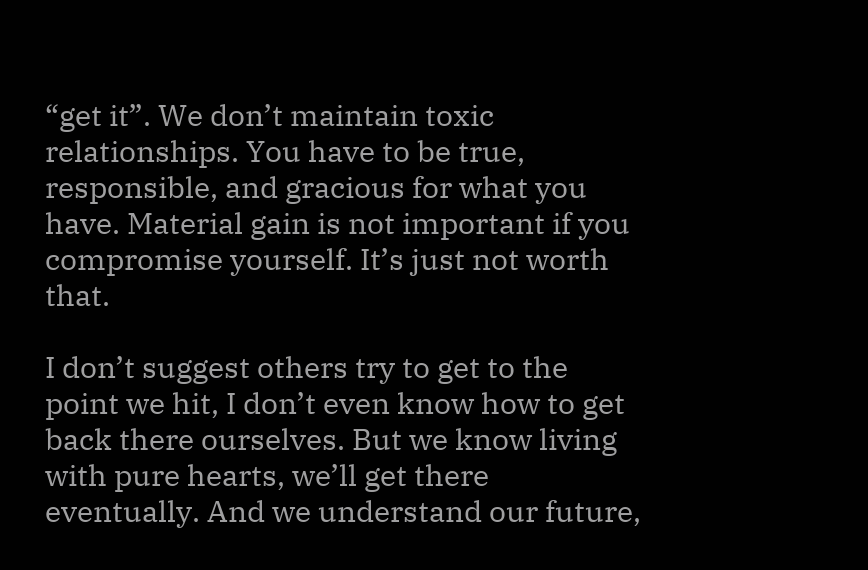“get it”. We don’t maintain toxic relationships. You have to be true, responsible, and gracious for what you have. Material gain is not important if you compromise yourself. It’s just not worth that.

I don’t suggest others try to get to the point we hit, I don’t even know how to get back there ourselves. But we know living with pure hearts, we’ll get there eventually. And we understand our future,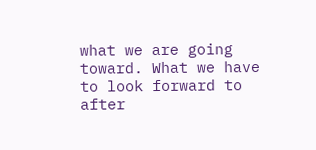what we are going toward. What we have to look forward to after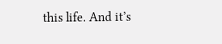this life. And it’s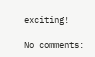exciting!

No comments: